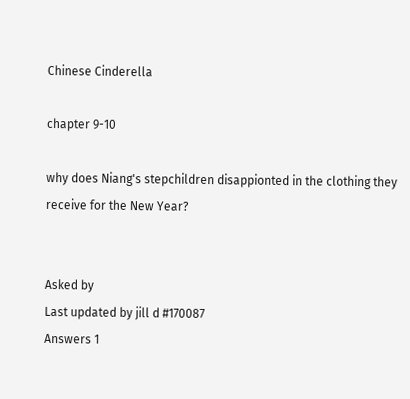Chinese Cinderella

chapter 9-10

why does Niang's stepchildren disappionted in the clothing they receive for the New Year?


Asked by
Last updated by jill d #170087
Answers 1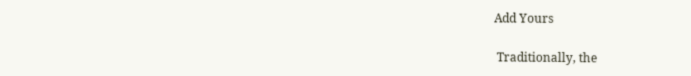Add Yours

 Traditionally, the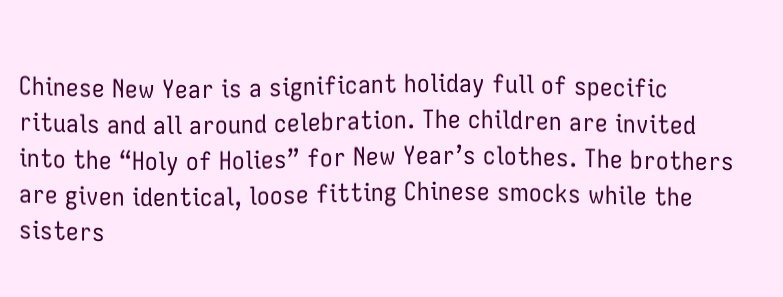Chinese New Year is a significant holiday full of specific rituals and all around celebration. The children are invited into the “Holy of Holies” for New Year’s clothes. The brothers are given identical, loose fitting Chinese smocks while the sisters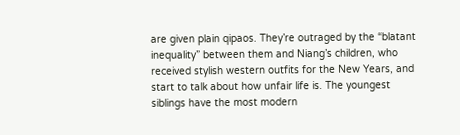are given plain qipaos. They’re outraged by the “blatant inequality” between them and Niang’s children, who received stylish western outfits for the New Years, and start to talk about how unfair life is. The youngest siblings have the most modern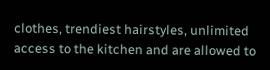clothes, trendiest hairstyles, unlimited access to the kitchen and are allowed to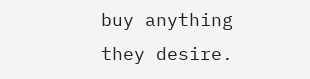buy anything they desire.